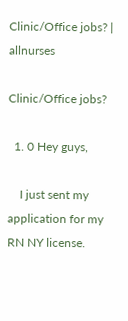Clinic/Office jobs? | allnurses

Clinic/Office jobs?

  1. 0 Hey guys,

    I just sent my application for my RN NY license.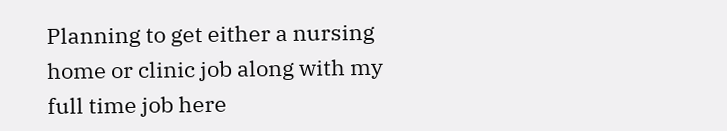Planning to get either a nursing home or clinic job along with my full time job here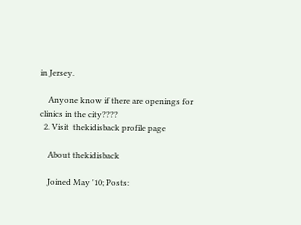in Jersey.

    Anyone know if there are openings for clinics in the city????
  2. Visit  thekidisback profile page

    About thekidisback

    Joined May '10; Posts: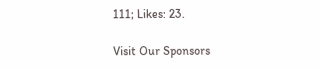111; Likes: 23.

Visit Our Sponsors